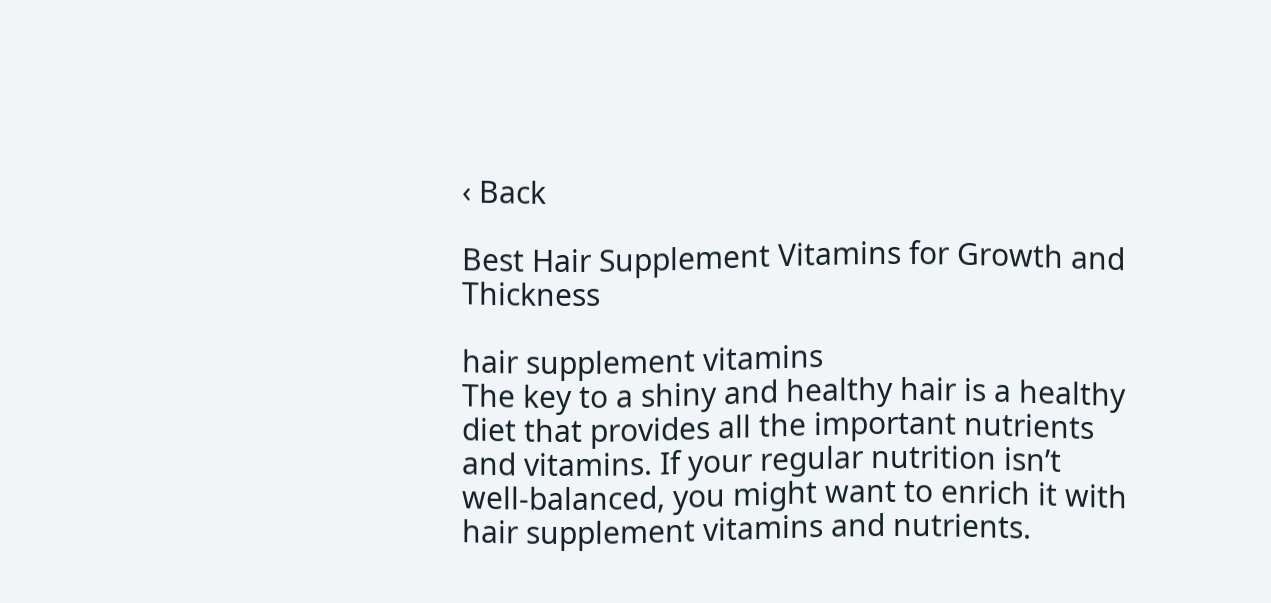‹ Back

Best Hair Supplement Vitamins for Growth and Thickness

hair supplement vitamins
The key to a shiny and healthy hair is a healthy diet that provides all the important nutrients and vitamins. If your regular nutrition isn’t well-balanced, you might want to enrich it with hair supplement vitamins and nutrients.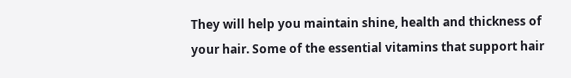They will help you maintain shine, health and thickness of your hair. Some of the essential vitamins that support hair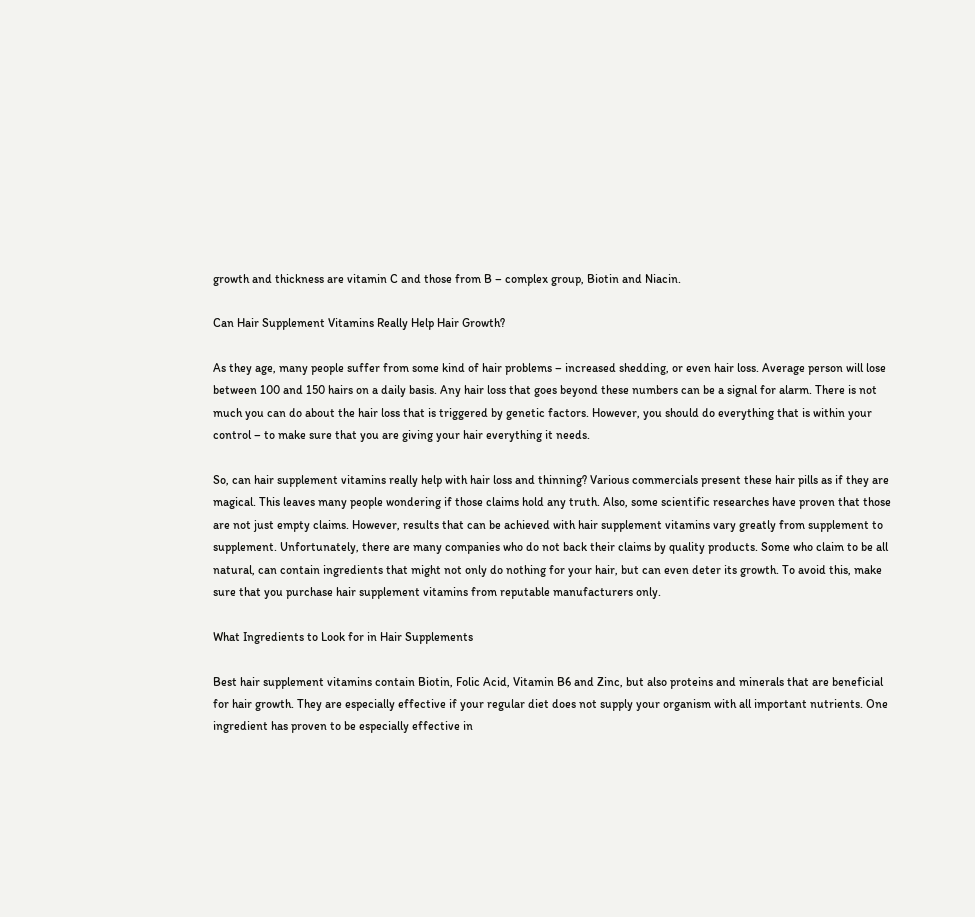growth and thickness are vitamin C and those from B – complex group, Biotin and Niacin.

Can Hair Supplement Vitamins Really Help Hair Growth?

As they age, many people suffer from some kind of hair problems – increased shedding, or even hair loss. Average person will lose between 100 and 150 hairs on a daily basis. Any hair loss that goes beyond these numbers can be a signal for alarm. There is not much you can do about the hair loss that is triggered by genetic factors. However, you should do everything that is within your control – to make sure that you are giving your hair everything it needs.

So, can hair supplement vitamins really help with hair loss and thinning? Various commercials present these hair pills as if they are magical. This leaves many people wondering if those claims hold any truth. Also, some scientific researches have proven that those are not just empty claims. However, results that can be achieved with hair supplement vitamins vary greatly from supplement to supplement. Unfortunately, there are many companies who do not back their claims by quality products. Some who claim to be all natural, can contain ingredients that might not only do nothing for your hair, but can even deter its growth. To avoid this, make sure that you purchase hair supplement vitamins from reputable manufacturers only.

What Ingredients to Look for in Hair Supplements

Best hair supplement vitamins contain Biotin, Folic Acid, Vitamin B6 and Zinc, but also proteins and minerals that are beneficial for hair growth. They are especially effective if your regular diet does not supply your organism with all important nutrients. One ingredient has proven to be especially effective in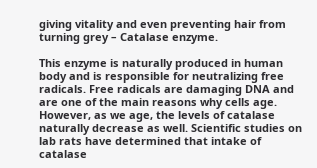giving vitality and even preventing hair from turning grey – Catalase enzyme.

This enzyme is naturally produced in human body and is responsible for neutralizing free radicals. Free radicals are damaging DNA and are one of the main reasons why cells age. However, as we age, the levels of catalase naturally decrease as well. Scientific studies on lab rats have determined that intake of catalase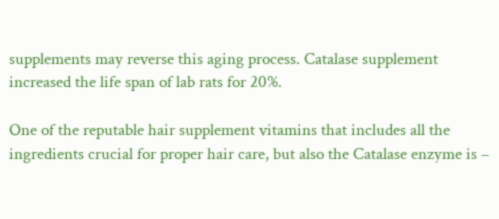supplements may reverse this aging process. Catalase supplement increased the life span of lab rats for 20%.

One of the reputable hair supplement vitamins that includes all the ingredients crucial for proper hair care, but also the Catalase enzyme is –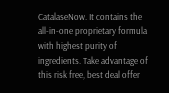CatalaseNow. It contains the all-in-one proprietary formula with highest purity of ingredients. Take advantage of this risk free, best deal offer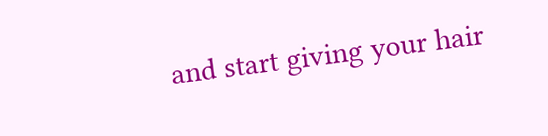and start giving your hair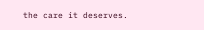the care it deserves.